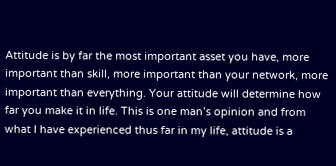Attitude is by far the most important asset you have, more important than skill, more important than your network, more important than everything. Your attitude will determine how far you make it in life. This is one man’s opinion and from what I have experienced thus far in my life, attitude is a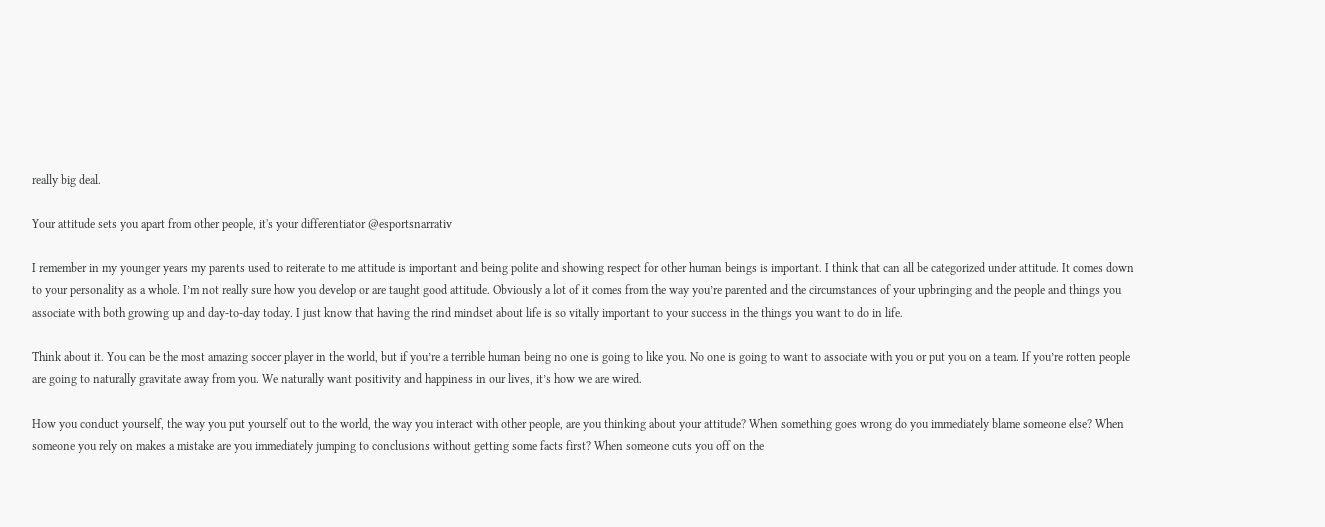really big deal.

Your attitude sets you apart from other people, it's your differentiator @esportsnarrativ

I remember in my younger years my parents used to reiterate to me attitude is important and being polite and showing respect for other human beings is important. I think that can all be categorized under attitude. It comes down to your personality as a whole. I’m not really sure how you develop or are taught good attitude. Obviously a lot of it comes from the way you’re parented and the circumstances of your upbringing and the people and things you associate with both growing up and day-to-day today. I just know that having the rind mindset about life is so vitally important to your success in the things you want to do in life.

Think about it. You can be the most amazing soccer player in the world, but if you’re a terrible human being no one is going to like you. No one is going to want to associate with you or put you on a team. If you’re rotten people are going to naturally gravitate away from you. We naturally want positivity and happiness in our lives, it’s how we are wired.

How you conduct yourself, the way you put yourself out to the world, the way you interact with other people, are you thinking about your attitude? When something goes wrong do you immediately blame someone else? When someone you rely on makes a mistake are you immediately jumping to conclusions without getting some facts first? When someone cuts you off on the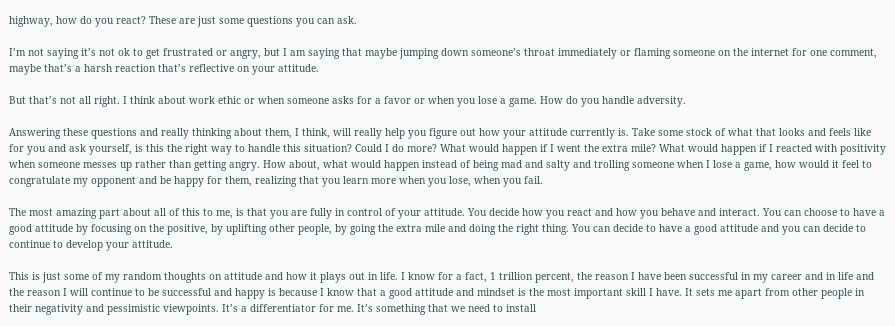highway, how do you react? These are just some questions you can ask.

I’m not saying it’s not ok to get frustrated or angry, but I am saying that maybe jumping down someone’s throat immediately or flaming someone on the internet for one comment, maybe that’s a harsh reaction that’s reflective on your attitude.

But that’s not all right. I think about work ethic or when someone asks for a favor or when you lose a game. How do you handle adversity.

Answering these questions and really thinking about them, I think, will really help you figure out how your attitude currently is. Take some stock of what that looks and feels like for you and ask yourself, is this the right way to handle this situation? Could I do more? What would happen if I went the extra mile? What would happen if I reacted with positivity when someone messes up rather than getting angry. How about, what would happen instead of being mad and salty and trolling someone when I lose a game, how would it feel to congratulate my opponent and be happy for them, realizing that you learn more when you lose, when you fail.

The most amazing part about all of this to me, is that you are fully in control of your attitude. You decide how you react and how you behave and interact. You can choose to have a good attitude by focusing on the positive, by uplifting other people, by going the extra mile and doing the right thing. You can decide to have a good attitude and you can decide to continue to develop your attitude.

This is just some of my random thoughts on attitude and how it plays out in life. I know for a fact, 1 trillion percent, the reason I have been successful in my career and in life and the reason I will continue to be successful and happy is because I know that a good attitude and mindset is the most important skill I have. It sets me apart from other people in their negativity and pessimistic viewpoints. It’s a differentiator for me. It’s something that we need to install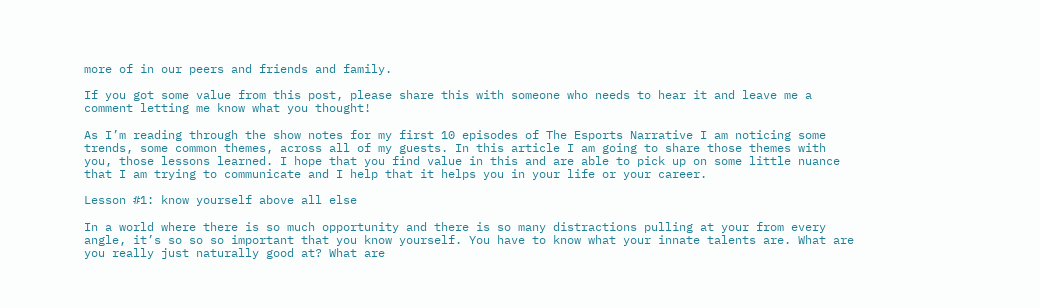more of in our peers and friends and family.

If you got some value from this post, please share this with someone who needs to hear it and leave me a comment letting me know what you thought!

As I’m reading through the show notes for my first 10 episodes of The Esports Narrative I am noticing some trends, some common themes, across all of my guests. In this article I am going to share those themes with you, those lessons learned. I hope that you find value in this and are able to pick up on some little nuance that I am trying to communicate and I help that it helps you in your life or your career.

Lesson #1: know yourself above all else

In a world where there is so much opportunity and there is so many distractions pulling at your from every angle, it’s so so so important that you know yourself. You have to know what your innate talents are. What are you really just naturally good at? What are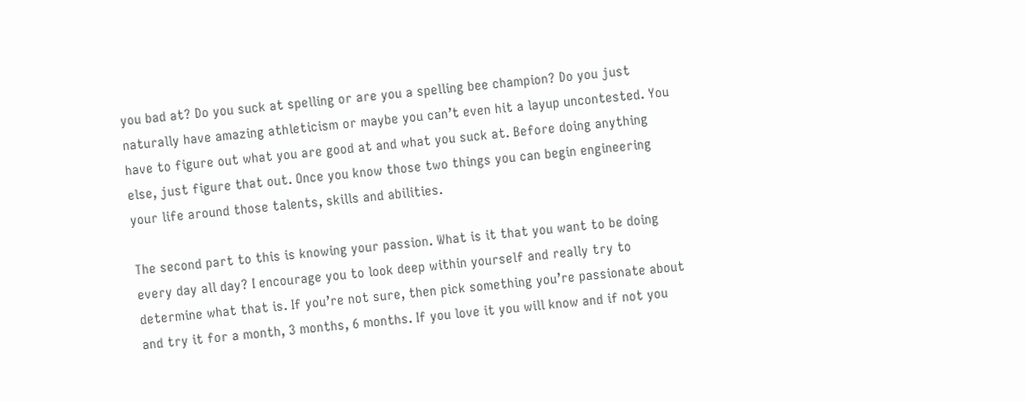you bad at? Do you suck at spelling or are you a spelling bee champion? Do you just naturally have amazing athleticism or maybe you can’t even hit a layup uncontested. You have to figure out what you are good at and what you suck at. Before doing anything else, just figure that out. Once you know those two things you can begin engineering your life around those talents, skills and abilities.

The second part to this is knowing your passion. What is it that you want to be doing every day all day? I encourage you to look deep within yourself and really try to determine what that is. If you’re not sure, then pick something you’re passionate about and try it for a month, 3 months, 6 months. If you love it you will know and if not you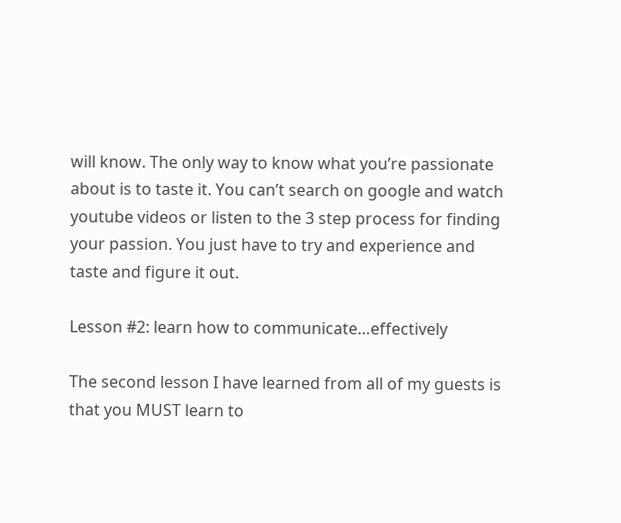will know. The only way to know what you’re passionate about is to taste it. You can’t search on google and watch youtube videos or listen to the 3 step process for finding your passion. You just have to try and experience and taste and figure it out.

Lesson #2: learn how to communicate…effectively

The second lesson I have learned from all of my guests is that you MUST learn to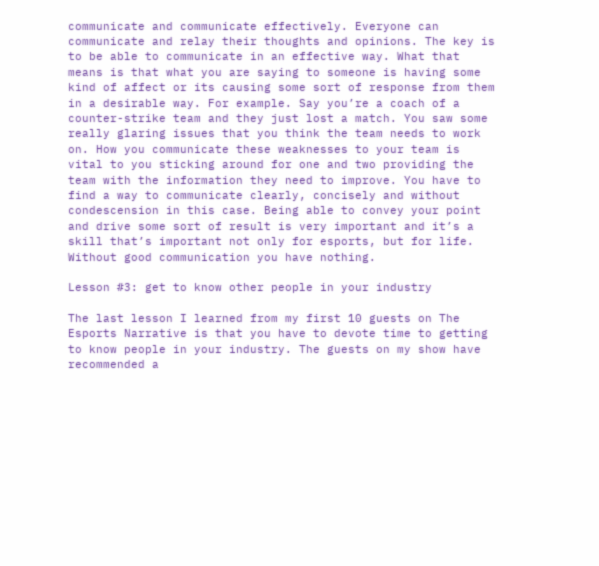communicate and communicate effectively. Everyone can communicate and relay their thoughts and opinions. The key is to be able to communicate in an effective way. What that means is that what you are saying to someone is having some kind of affect or its causing some sort of response from them in a desirable way. For example. Say you’re a coach of a counter-strike team and they just lost a match. You saw some really glaring issues that you think the team needs to work on. How you communicate these weaknesses to your team is vital to you sticking around for one and two providing the team with the information they need to improve. You have to find a way to communicate clearly, concisely and without condescension in this case. Being able to convey your point and drive some sort of result is very important and it’s a skill that’s important not only for esports, but for life. Without good communication you have nothing.

Lesson #3: get to know other people in your industry

The last lesson I learned from my first 10 guests on The Esports Narrative is that you have to devote time to getting to know people in your industry. The guests on my show have recommended a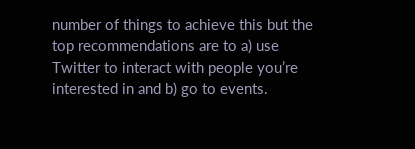number of things to achieve this but the top recommendations are to a) use Twitter to interact with people you’re interested in and b) go to events.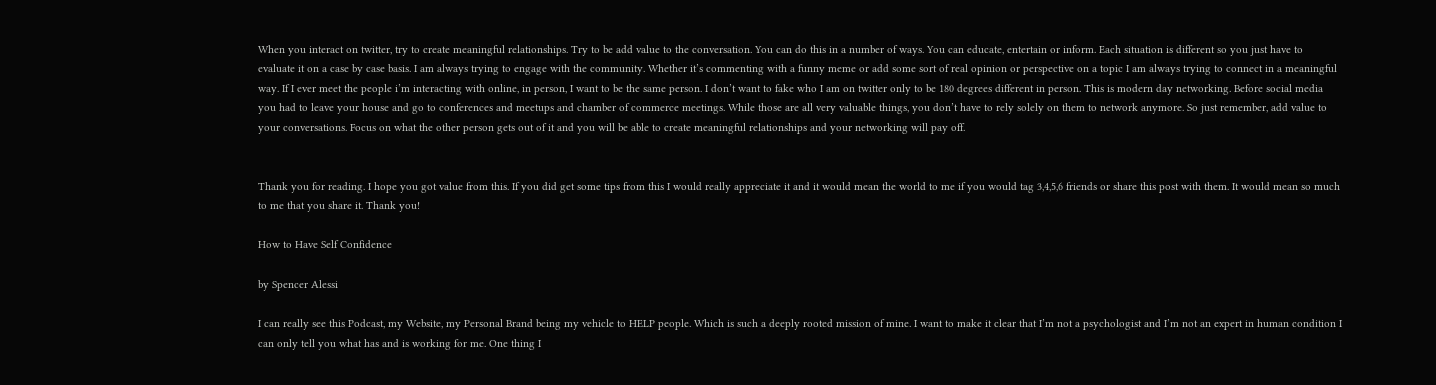When you interact on twitter, try to create meaningful relationships. Try to be add value to the conversation. You can do this in a number of ways. You can educate, entertain or inform. Each situation is different so you just have to evaluate it on a case by case basis. I am always trying to engage with the community. Whether it’s commenting with a funny meme or add some sort of real opinion or perspective on a topic I am always trying to connect in a meaningful way. If I ever meet the people i’m interacting with online, in person, I want to be the same person. I don’t want to fake who I am on twitter only to be 180 degrees different in person. This is modern day networking. Before social media you had to leave your house and go to conferences and meetups and chamber of commerce meetings. While those are all very valuable things, you don’t have to rely solely on them to network anymore. So just remember, add value to your conversations. Focus on what the other person gets out of it and you will be able to create meaningful relationships and your networking will pay off.


Thank you for reading. I hope you got value from this. If you did get some tips from this I would really appreciate it and it would mean the world to me if you would tag 3,4,5,6 friends or share this post with them. It would mean so much to me that you share it. Thank you!

How to Have Self Confidence

by Spencer Alessi

I can really see this Podcast, my Website, my Personal Brand being my vehicle to HELP people. Which is such a deeply rooted mission of mine. I want to make it clear that I’m not a psychologist and I’m not an expert in human condition I can only tell you what has and is working for me. One thing I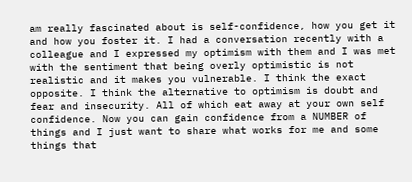am really fascinated about is self-confidence, how you get it and how you foster it. I had a conversation recently with a colleague and I expressed my optimism with them and I was met with the sentiment that being overly optimistic is not realistic and it makes you vulnerable. I think the exact opposite. I think the alternative to optimism is doubt and fear and insecurity. All of which eat away at your own self confidence. Now you can gain confidence from a NUMBER of things and I just want to share what works for me and some things that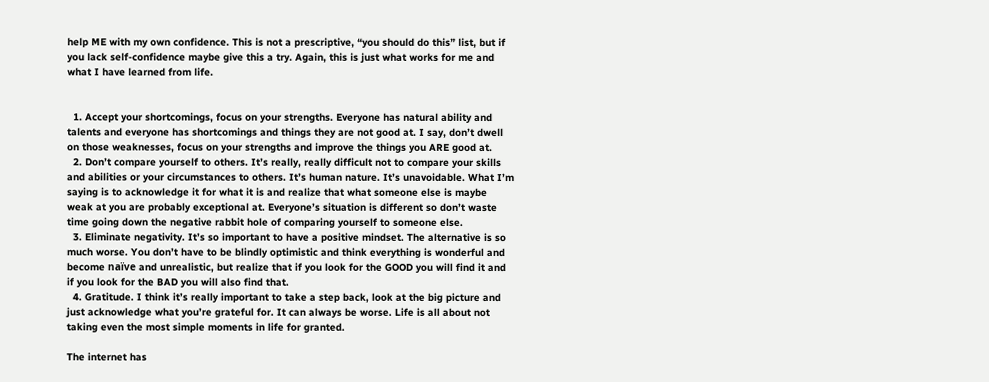help ME with my own confidence. This is not a prescriptive, “you should do this” list, but if you lack self-confidence maybe give this a try. Again, this is just what works for me and what I have learned from life.


  1. Accept your shortcomings, focus on your strengths. Everyone has natural ability and talents and everyone has shortcomings and things they are not good at. I say, don’t dwell on those weaknesses, focus on your strengths and improve the things you ARE good at.
  2. Don’t compare yourself to others. It’s really, really difficult not to compare your skills and abilities or your circumstances to others. It’s human nature. It’s unavoidable. What I’m saying is to acknowledge it for what it is and realize that what someone else is maybe weak at you are probably exceptional at. Everyone’s situation is different so don’t waste time going down the negative rabbit hole of comparing yourself to someone else.
  3. Eliminate negativity. It’s so important to have a positive mindset. The alternative is so much worse. You don’t have to be blindly optimistic and think everything is wonderful and become naïve and unrealistic, but realize that if you look for the GOOD you will find it and if you look for the BAD you will also find that.
  4. Gratitude. I think it’s really important to take a step back, look at the big picture and just acknowledge what you’re grateful for. It can always be worse. Life is all about not taking even the most simple moments in life for granted.

The internet has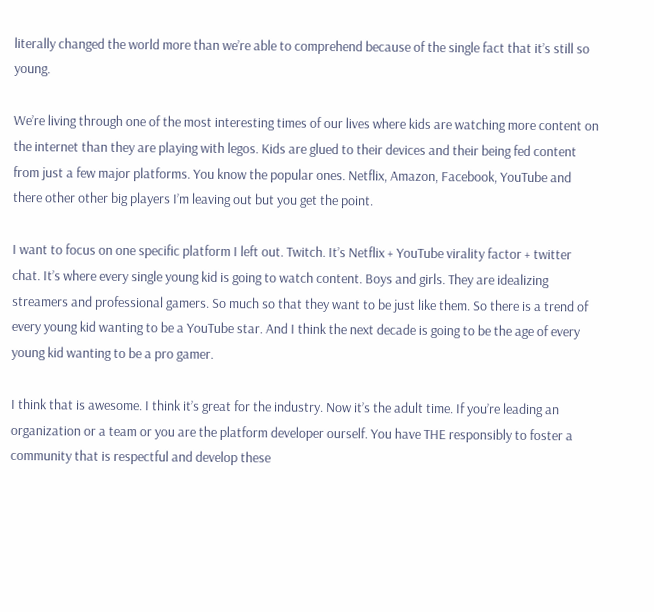literally changed the world more than we’re able to comprehend because of the single fact that it’s still so young.

We’re living through one of the most interesting times of our lives where kids are watching more content on the internet than they are playing with legos. Kids are glued to their devices and their being fed content from just a few major platforms. You know the popular ones. Netflix, Amazon, Facebook, YouTube and there other other big players I’m leaving out but you get the point.

I want to focus on one specific platform I left out. Twitch. It’s Netflix + YouTube virality factor + twitter chat. It’s where every single young kid is going to watch content. Boys and girls. They are idealizing streamers and professional gamers. So much so that they want to be just like them. So there is a trend of every young kid wanting to be a YouTube star. And I think the next decade is going to be the age of every young kid wanting to be a pro gamer.

I think that is awesome. I think it’s great for the industry. Now it’s the adult time. If you’re leading an organization or a team or you are the platform developer ourself. You have THE responsibly to foster a community that is respectful and develop these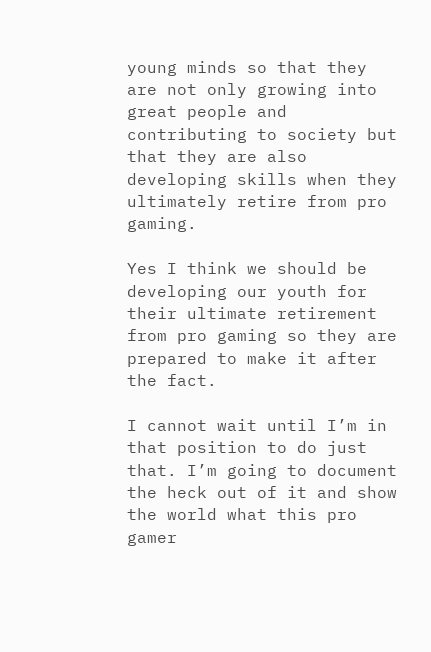young minds so that they are not only growing into great people and contributing to society but that they are also developing skills when they ultimately retire from pro gaming.

Yes I think we should be developing our youth for their ultimate retirement from pro gaming so they are prepared to make it after the fact.

I cannot wait until I’m in that position to do just that. I’m going to document the heck out of it and show the world what this pro gamer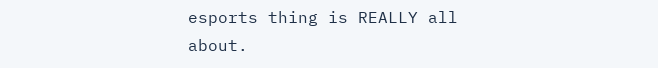esports thing is REALLY all about.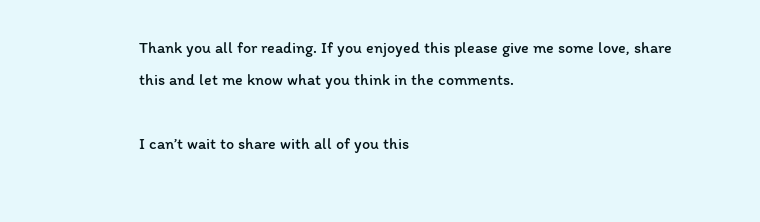Thank you all for reading. If you enjoyed this please give me some love, share this and let me know what you think in the comments.

I can’t wait to share with all of you this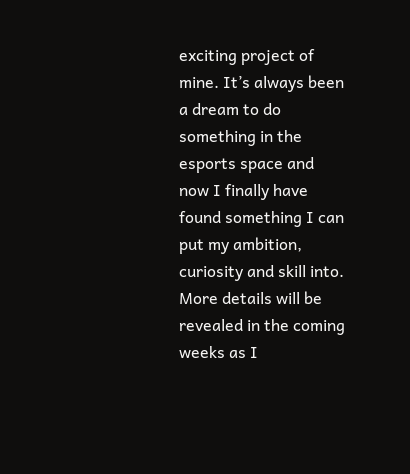exciting project of mine. It’s always been a dream to do something in the esports space and now I finally have found something I can put my ambition, curiosity and skill into. More details will be revealed in the coming weeks as I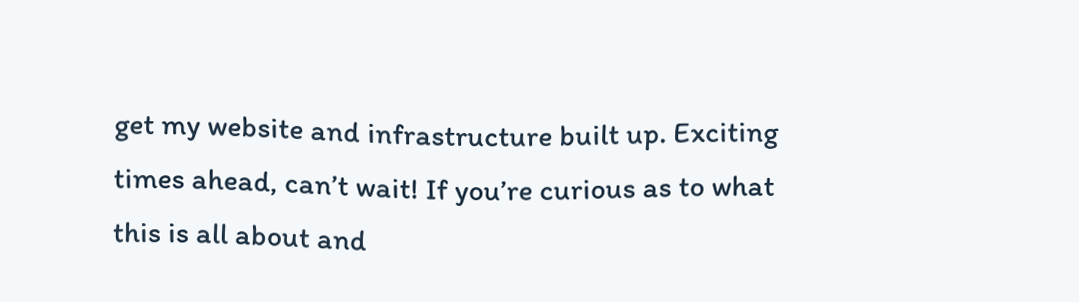get my website and infrastructure built up. Exciting times ahead, can’t wait! If you’re curious as to what this is all about and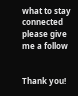what to stay connected please give me a follow


Thank you!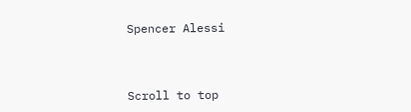Spencer Alessi



Scroll to top